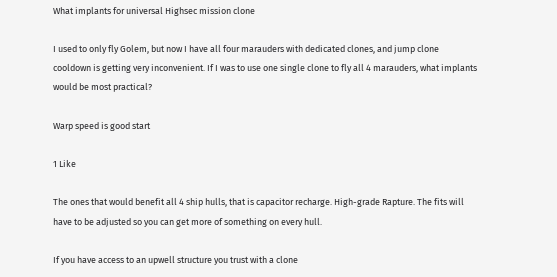What implants for universal Highsec mission clone

I used to only fly Golem, but now I have all four marauders with dedicated clones, and jump clone cooldown is getting very inconvenient. If I was to use one single clone to fly all 4 marauders, what implants would be most practical?

Warp speed is good start

1 Like

The ones that would benefit all 4 ship hulls, that is capacitor recharge. High-grade Rapture. The fits will have to be adjusted so you can get more of something on every hull.

If you have access to an upwell structure you trust with a clone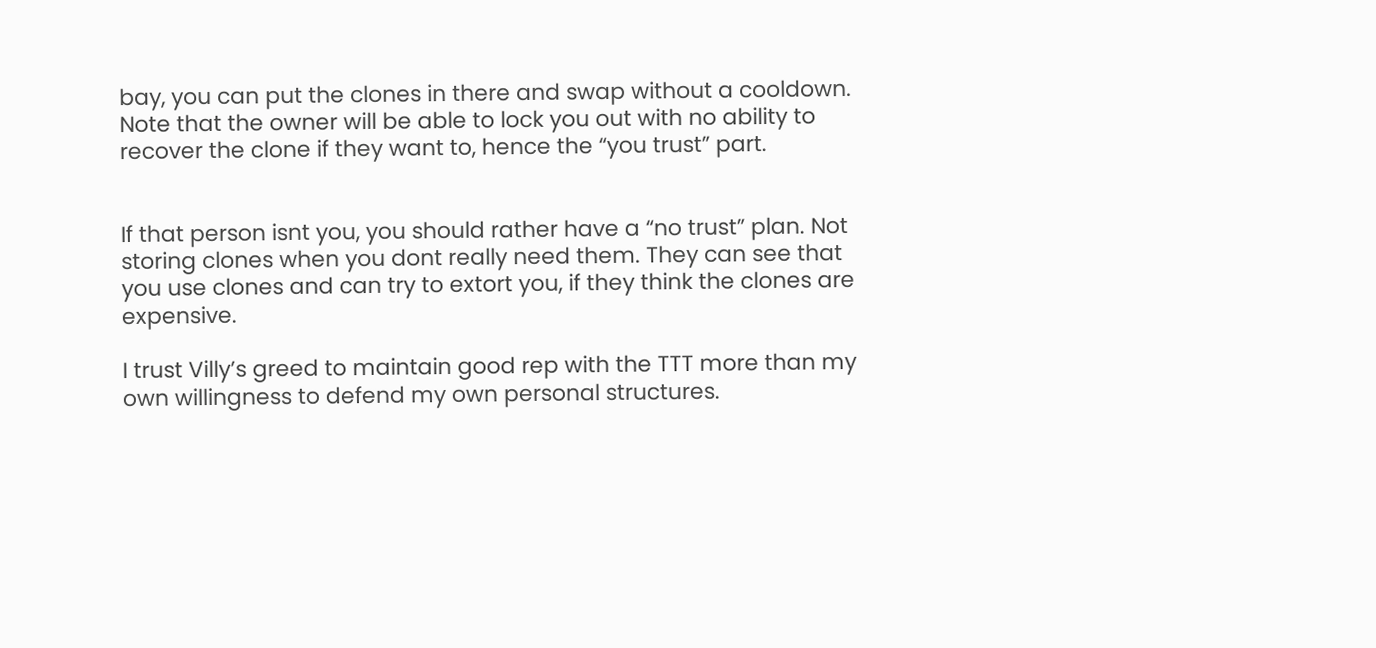bay, you can put the clones in there and swap without a cooldown. Note that the owner will be able to lock you out with no ability to recover the clone if they want to, hence the “you trust” part.


If that person isnt you, you should rather have a “no trust” plan. Not storing clones when you dont really need them. They can see that you use clones and can try to extort you, if they think the clones are expensive.

I trust Villy’s greed to maintain good rep with the TTT more than my own willingness to defend my own personal structures.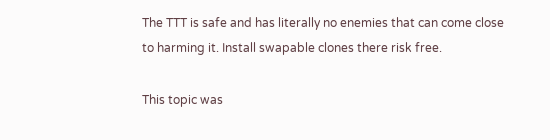The TTT is safe and has literally no enemies that can come close to harming it. Install swapable clones there risk free.

This topic was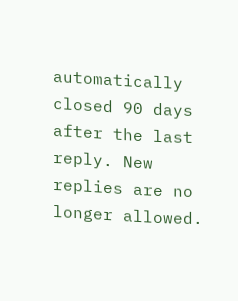automatically closed 90 days after the last reply. New replies are no longer allowed.